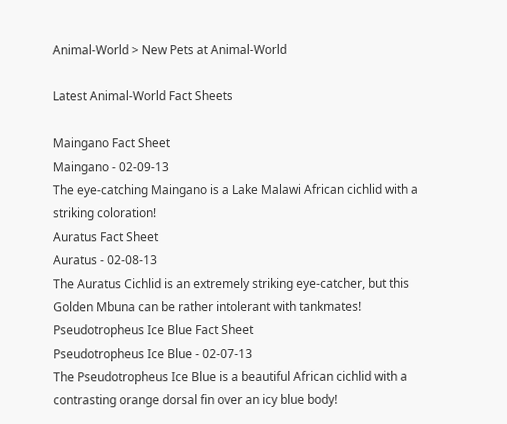Animal-World > New Pets at Animal-World

Latest Animal-World Fact Sheets

Maingano Fact Sheet
Maingano - 02-09-13
The eye-catching Maingano is a Lake Malawi African cichlid with a striking coloration!
Auratus Fact Sheet
Auratus - 02-08-13
The Auratus Cichlid is an extremely striking eye-catcher, but this Golden Mbuna can be rather intolerant with tankmates!
Pseudotropheus Ice Blue Fact Sheet
Pseudotropheus Ice Blue - 02-07-13
The Pseudotropheus Ice Blue is a beautiful African cichlid with a contrasting orange dorsal fin over an icy blue body!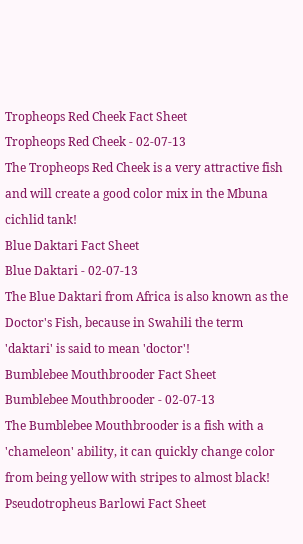Tropheops Red Cheek Fact Sheet
Tropheops Red Cheek - 02-07-13
The Tropheops Red Cheek is a very attractive fish and will create a good color mix in the Mbuna cichlid tank!
Blue Daktari Fact Sheet
Blue Daktari - 02-07-13
The Blue Daktari from Africa is also known as the Doctor's Fish, because in Swahili the term 'daktari' is said to mean 'doctor'!
Bumblebee Mouthbrooder Fact Sheet
Bumblebee Mouthbrooder - 02-07-13
The Bumblebee Mouthbrooder is a fish with a 'chameleon' ability, it can quickly change color from being yellow with stripes to almost black!
Pseudotropheus Barlowi Fact Sheet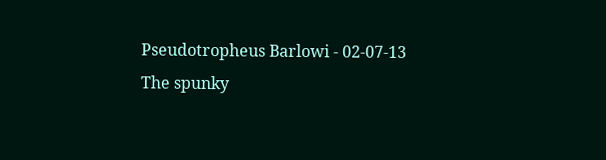Pseudotropheus Barlowi - 02-07-13
The spunky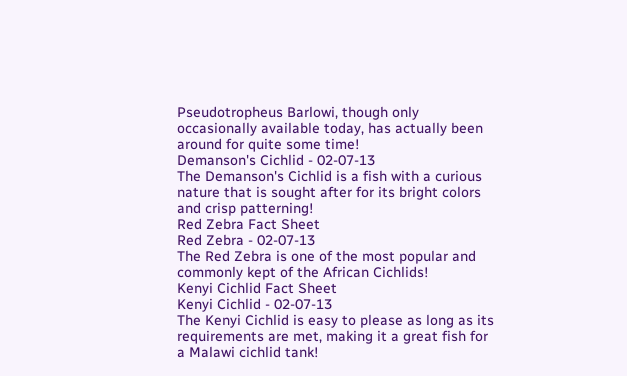Pseudotropheus Barlowi, though only occasionally available today, has actually been around for quite some time!
Demanson's Cichlid - 02-07-13
The Demanson's Cichlid is a fish with a curious nature that is sought after for its bright colors and crisp patterning!
Red Zebra Fact Sheet
Red Zebra - 02-07-13
The Red Zebra is one of the most popular and commonly kept of the African Cichlids!
Kenyi Cichlid Fact Sheet
Kenyi Cichlid - 02-07-13
The Kenyi Cichlid is easy to please as long as its requirements are met, making it a great fish for a Malawi cichlid tank!